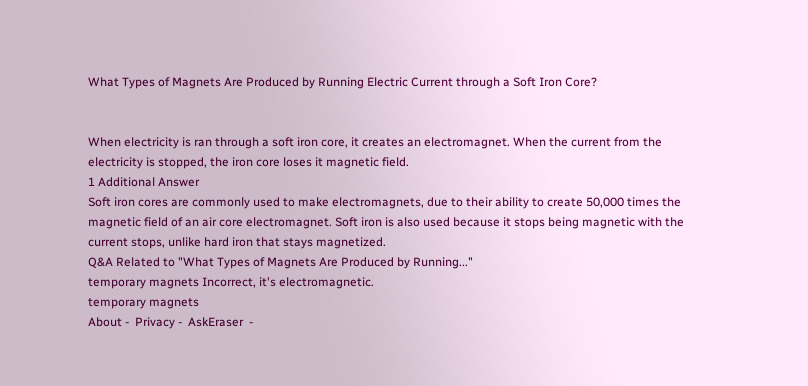What Types of Magnets Are Produced by Running Electric Current through a Soft Iron Core?


When electricity is ran through a soft iron core, it creates an electromagnet. When the current from the electricity is stopped, the iron core loses it magnetic field.
1 Additional Answer
Soft iron cores are commonly used to make electromagnets, due to their ability to create 50,000 times the magnetic field of an air core electromagnet. Soft iron is also used because it stops being magnetic with the current stops, unlike hard iron that stays magnetized.
Q&A Related to "What Types of Magnets Are Produced by Running..."
temporary magnets Incorrect, it's electromagnetic.
temporary magnets
About -  Privacy -  AskEraser  -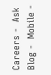Careers -  Ask Blog -  Mobile -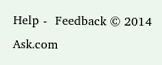Help -  Feedback © 2014 Ask.com